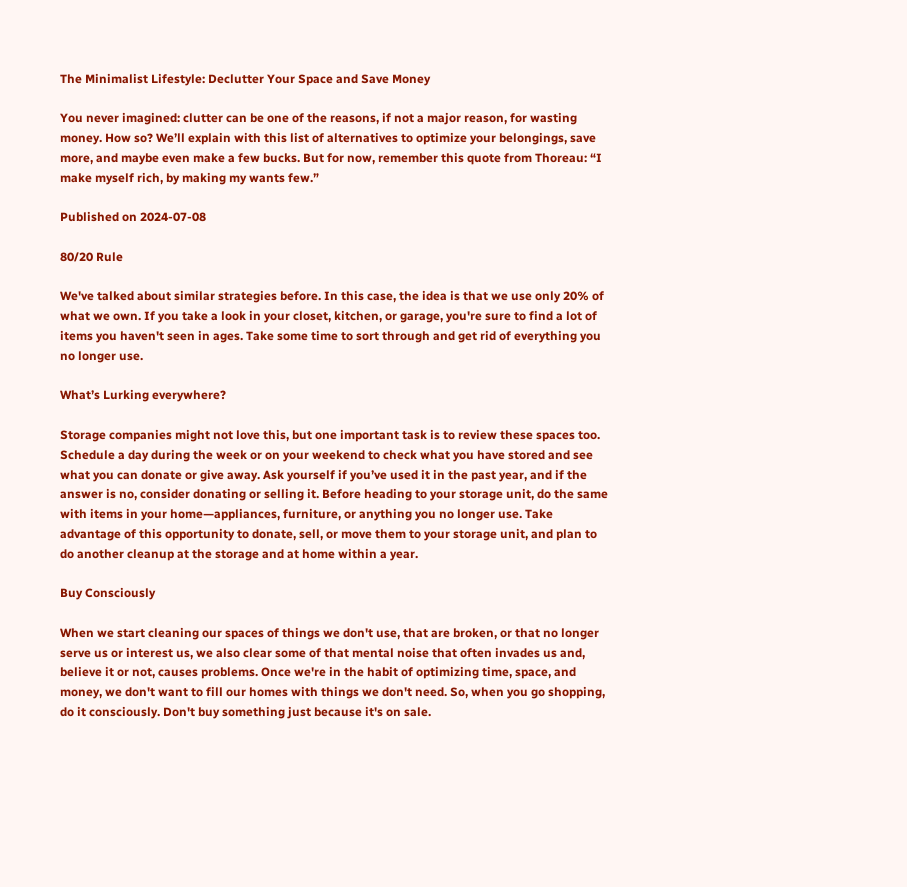The Minimalist Lifestyle: Declutter Your Space and Save Money

You never imagined: clutter can be one of the reasons, if not a major reason, for wasting money. How so? We’ll explain with this list of alternatives to optimize your belongings, save more, and maybe even make a few bucks. But for now, remember this quote from Thoreau: “I make myself rich, by making my wants few.”

Published on 2024-07-08

80/20 Rule

We've talked about similar strategies before. In this case, the idea is that we use only 20% of what we own. If you take a look in your closet, kitchen, or garage, you're sure to find a lot of items you haven't seen in ages. Take some time to sort through and get rid of everything you no longer use.

What’s Lurking everywhere?

Storage companies might not love this, but one important task is to review these spaces too. Schedule a day during the week or on your weekend to check what you have stored and see what you can donate or give away. Ask yourself if you’ve used it in the past year, and if the answer is no, consider donating or selling it. Before heading to your storage unit, do the same with items in your home—appliances, furniture, or anything you no longer use. Take advantage of this opportunity to donate, sell, or move them to your storage unit, and plan to do another cleanup at the storage and at home within a year.

Buy Consciously

When we start cleaning our spaces of things we don't use, that are broken, or that no longer serve us or interest us, we also clear some of that mental noise that often invades us and, believe it or not, causes problems. Once we're in the habit of optimizing time, space, and money, we don't want to fill our homes with things we don't need. So, when you go shopping, do it consciously. Don't buy something just because it's on sale.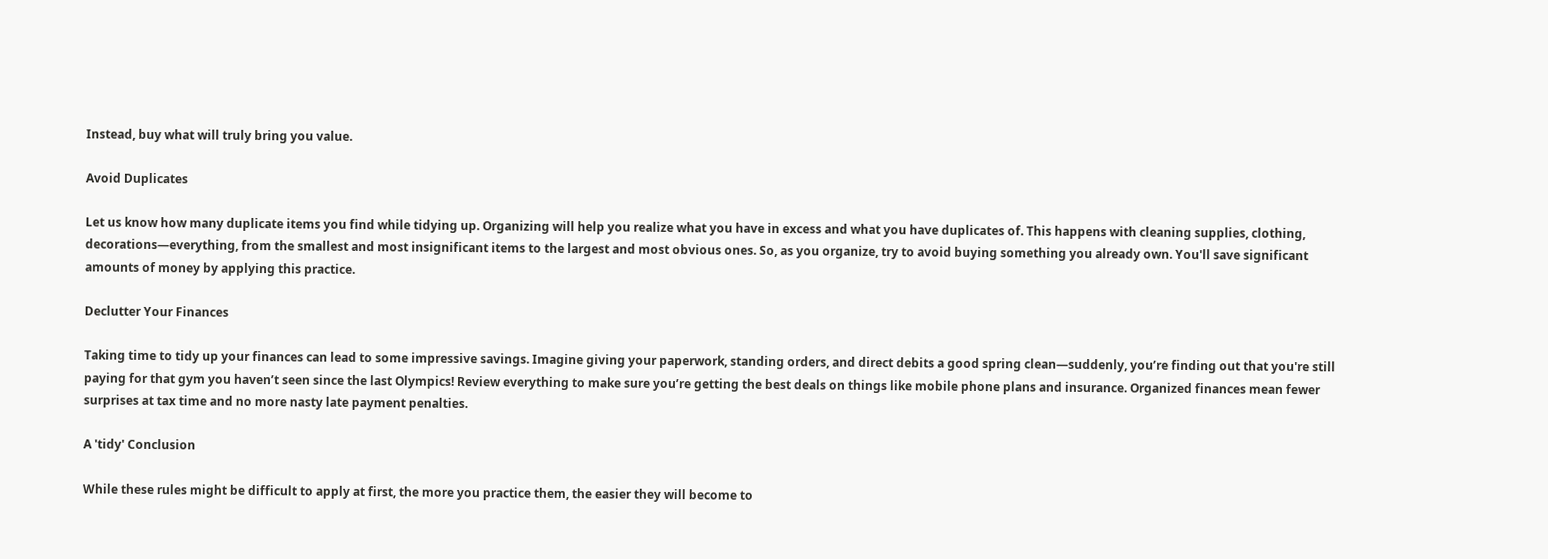Instead, buy what will truly bring you value.

Avoid Duplicates

Let us know how many duplicate items you find while tidying up. Organizing will help you realize what you have in excess and what you have duplicates of. This happens with cleaning supplies, clothing, decorations—everything, from the smallest and most insignificant items to the largest and most obvious ones. So, as you organize, try to avoid buying something you already own. You'll save significant amounts of money by applying this practice.

Declutter Your Finances

Taking time to tidy up your finances can lead to some impressive savings. Imagine giving your paperwork, standing orders, and direct debits a good spring clean—suddenly, you’re finding out that you're still paying for that gym you haven’t seen since the last Olympics! Review everything to make sure you’re getting the best deals on things like mobile phone plans and insurance. Organized finances mean fewer surprises at tax time and no more nasty late payment penalties.

A 'tidy' Conclusion

While these rules might be difficult to apply at first, the more you practice them, the easier they will become to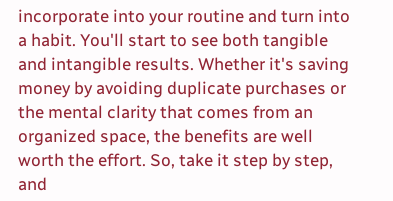incorporate into your routine and turn into a habit. You'll start to see both tangible and intangible results. Whether it's saving money by avoiding duplicate purchases or the mental clarity that comes from an organized space, the benefits are well worth the effort. So, take it step by step, and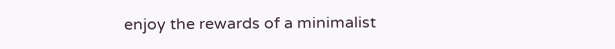enjoy the rewards of a minimalist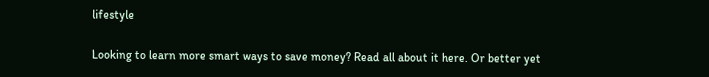lifestyle

Looking to learn more smart ways to save money? Read all about it here. Or better yet